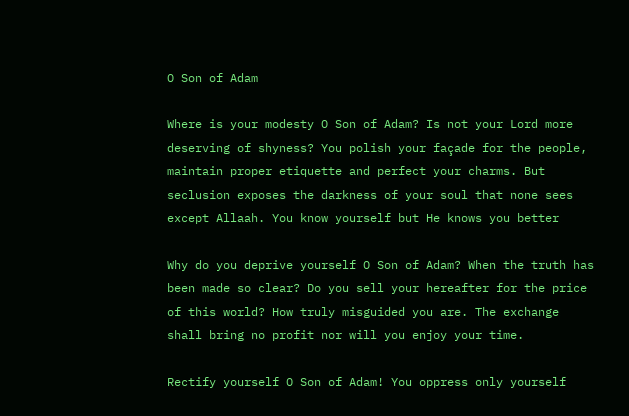O Son of Adam

Where is your modesty O Son of Adam? Is not your Lord more deserving of shyness? You polish your façade for the people, maintain proper etiquette and perfect your charms. But seclusion exposes the darkness of your soul that none sees except Allaah. You know yourself but He knows you better

Why do you deprive yourself O Son of Adam? When the truth has been made so clear? Do you sell your hereafter for the price of this world? How truly misguided you are. The exchange shall bring no profit nor will you enjoy your time.

Rectify yourself O Son of Adam! You oppress only yourself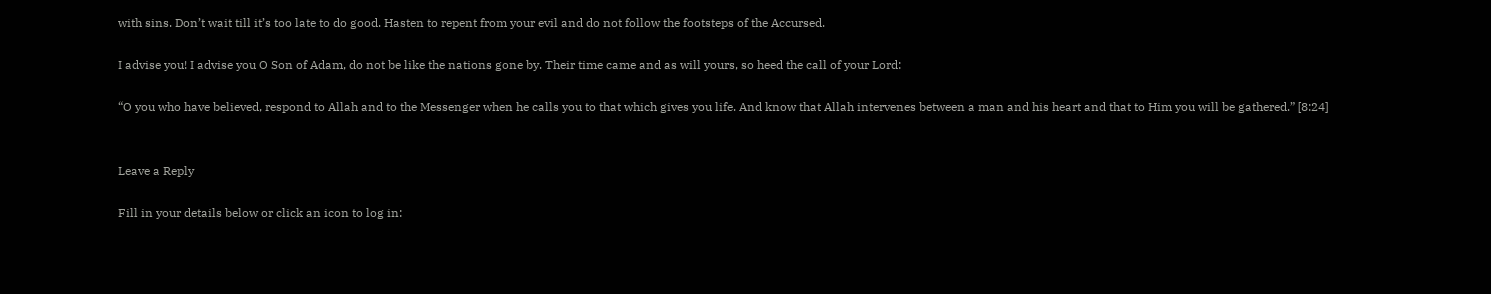with sins. Don’t wait till it’s too late to do good. Hasten to repent from your evil and do not follow the footsteps of the Accursed.

I advise you! I advise you O Son of Adam, do not be like the nations gone by. Their time came and as will yours, so heed the call of your Lord:

“O you who have believed, respond to Allah and to the Messenger when he calls you to that which gives you life. And know that Allah intervenes between a man and his heart and that to Him you will be gathered.” [8:24]


Leave a Reply

Fill in your details below or click an icon to log in: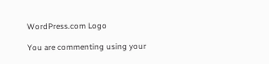WordPress.com Logo

You are commenting using your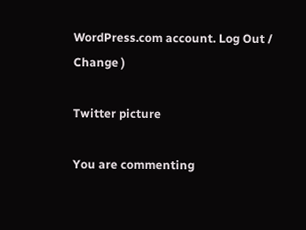WordPress.com account. Log Out / Change )

Twitter picture

You are commenting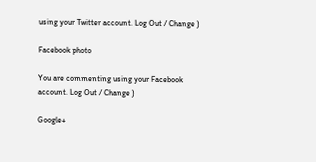using your Twitter account. Log Out / Change )

Facebook photo

You are commenting using your Facebook account. Log Out / Change )

Google+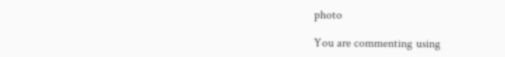photo

You are commenting using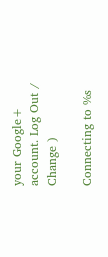your Google+ account. Log Out / Change )

Connecting to %s